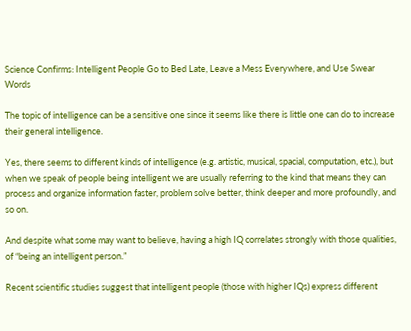Science Confirms: Intelligent People Go to Bed Late, Leave a Mess Everywhere, and Use Swear Words

The topic of intelligence can be a sensitive one since it seems like there is little one can do to increase their general intelligence.

Yes, there seems to different kinds of intelligence (e.g. artistic, musical, spacial, computation, etc.), but when we speak of people being intelligent we are usually referring to the kind that means they can process and organize information faster, problem solve better, think deeper and more profoundly, and so on.

And despite what some may want to believe, having a high IQ correlates strongly with those qualities, of “being an intelligent person.”

Recent scientific studies suggest that intelligent people (those with higher IQs) express different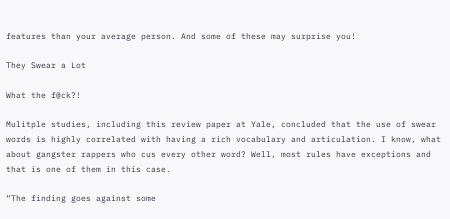features than your average person. And some of these may surprise you!

They Swear a Lot

What the f@ck?!

Mulitple studies, including this review paper at Yale, concluded that the use of swear words is highly correlated with having a rich vocabulary and articulation. I know, what about gangster rappers who cus every other word? Well, most rules have exceptions and that is one of them in this case.

“The finding goes against some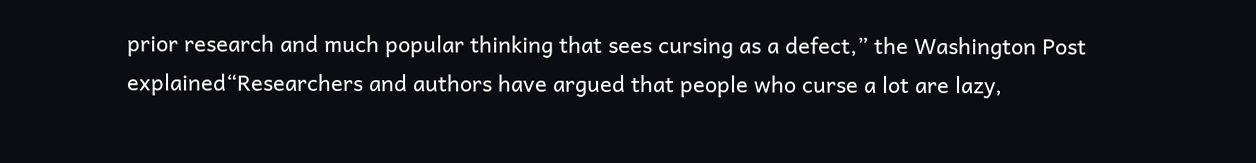prior research and much popular thinking that sees cursing as a defect,” the Washington Post explained“Researchers and authors have argued that people who curse a lot are lazy,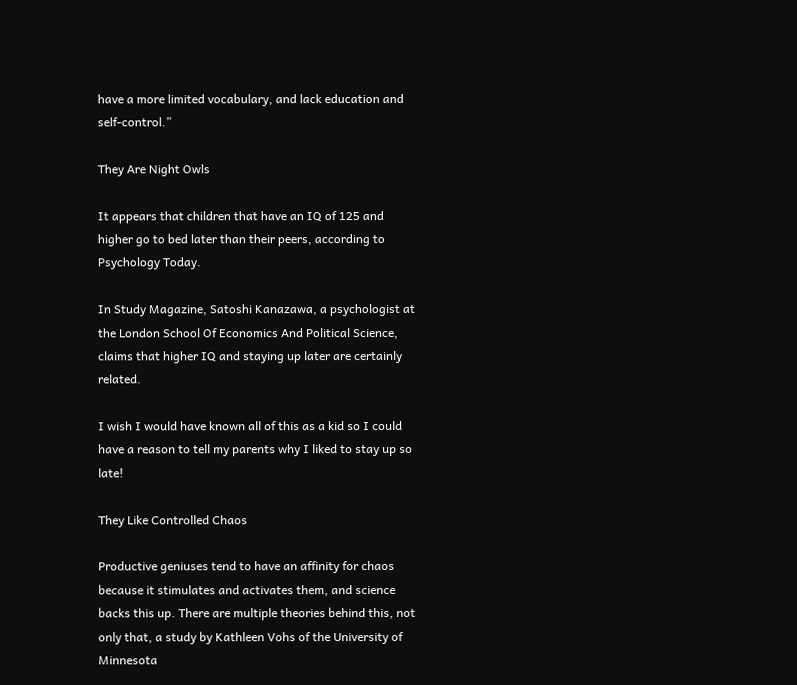have a more limited vocabulary, and lack education and self-control.”

They Are Night Owls

It appears that children that have an IQ of 125 and higher go to bed later than their peers, according to Psychology Today.

In Study Magazine, Satoshi Kanazawa, a psychologist at the London School Of Economics And Political Science, claims that higher IQ and staying up later are certainly related.

I wish I would have known all of this as a kid so I could have a reason to tell my parents why I liked to stay up so late!

They Like Controlled Chaos

Productive geniuses tend to have an affinity for chaos because it stimulates and activates them, and science backs this up. There are multiple theories behind this, not only that, a study by Kathleen Vohs of the University of Minnesota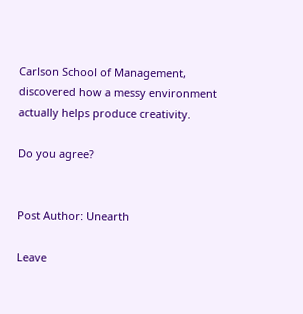Carlson School of Management, discovered how a messy environment actually helps produce creativity.

Do you agree?


Post Author: Unearth

Leave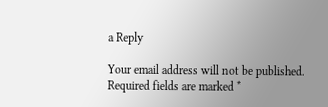a Reply

Your email address will not be published. Required fields are marked *